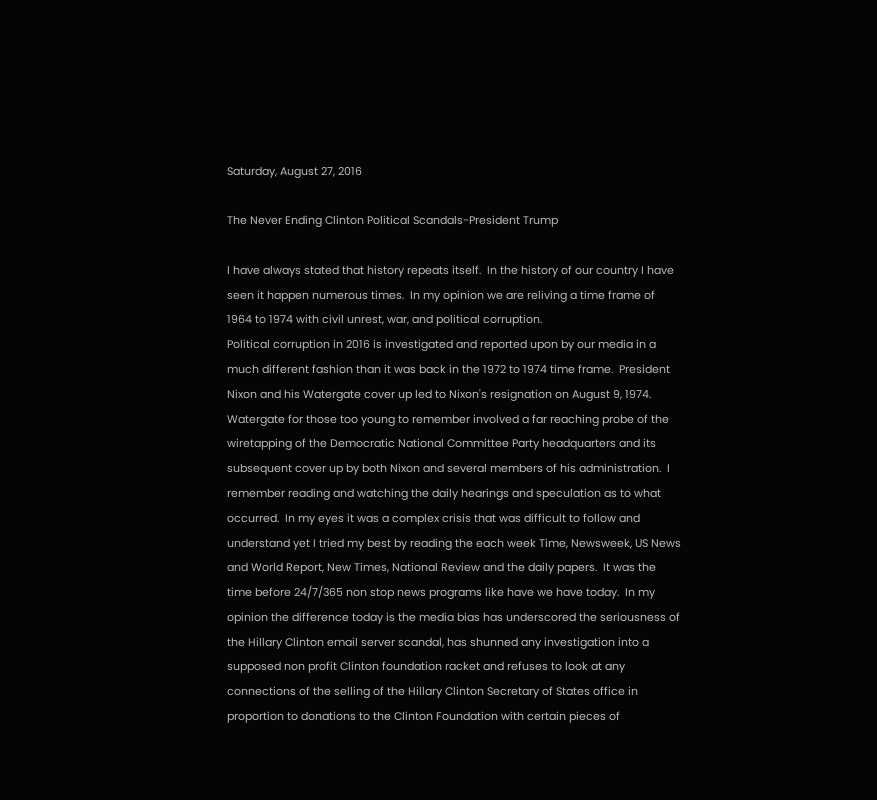Saturday, August 27, 2016

The Never Ending Clinton Political Scandals-President Trump

I have always stated that history repeats itself.  In the history of our country I have seen it happen numerous times.  In my opinion we are reliving a time frame of 1964 to 1974 with civil unrest, war, and political corruption.
Political corruption in 2016 is investigated and reported upon by our media in a much different fashion than it was back in the 1972 to 1974 time frame.  President Nixon and his Watergate cover up led to Nixon's resignation on August 9, 1974.  Watergate for those too young to remember involved a far reaching probe of the wiretapping of the Democratic National Committee Party headquarters and its subsequent cover up by both Nixon and several members of his administration.  I remember reading and watching the daily hearings and speculation as to what occurred.  In my eyes it was a complex crisis that was difficult to follow and understand yet I tried my best by reading the each week Time, Newsweek, US News and World Report, New Times, National Review and the daily papers.  It was the time before 24/7/365 non stop news programs like have we have today.  In my opinion the difference today is the media bias has underscored the seriousness of the Hillary Clinton email server scandal, has shunned any investigation into a supposed non profit Clinton foundation racket and refuses to look at any connections of the selling of the Hillary Clinton Secretary of States office in proportion to donations to the Clinton Foundation with certain pieces of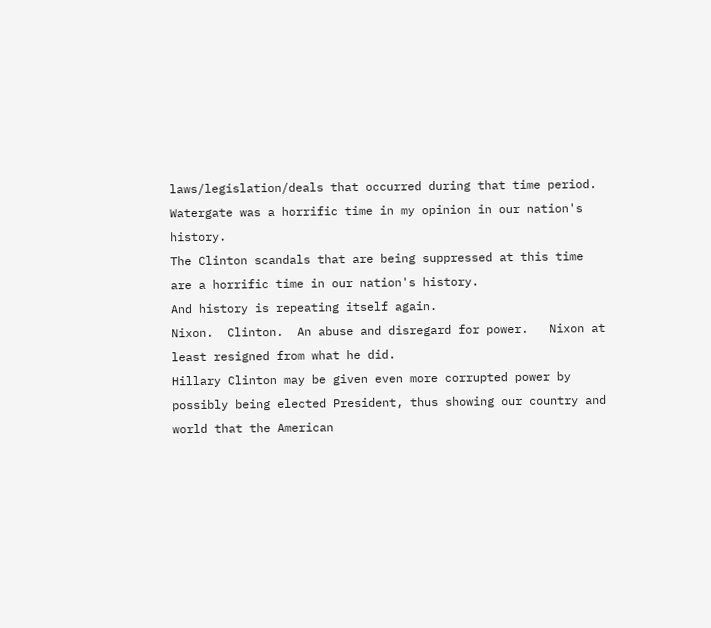laws/legislation/deals that occurred during that time period.
Watergate was a horrific time in my opinion in our nation's history.
The Clinton scandals that are being suppressed at this time are a horrific time in our nation's history.
And history is repeating itself again.
Nixon.  Clinton.  An abuse and disregard for power.   Nixon at least resigned from what he did.
Hillary Clinton may be given even more corrupted power by possibly being elected President, thus showing our country and world that the American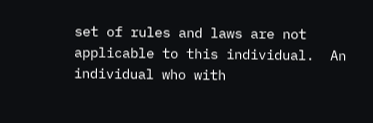set of rules and laws are not applicable to this individual.  An individual who with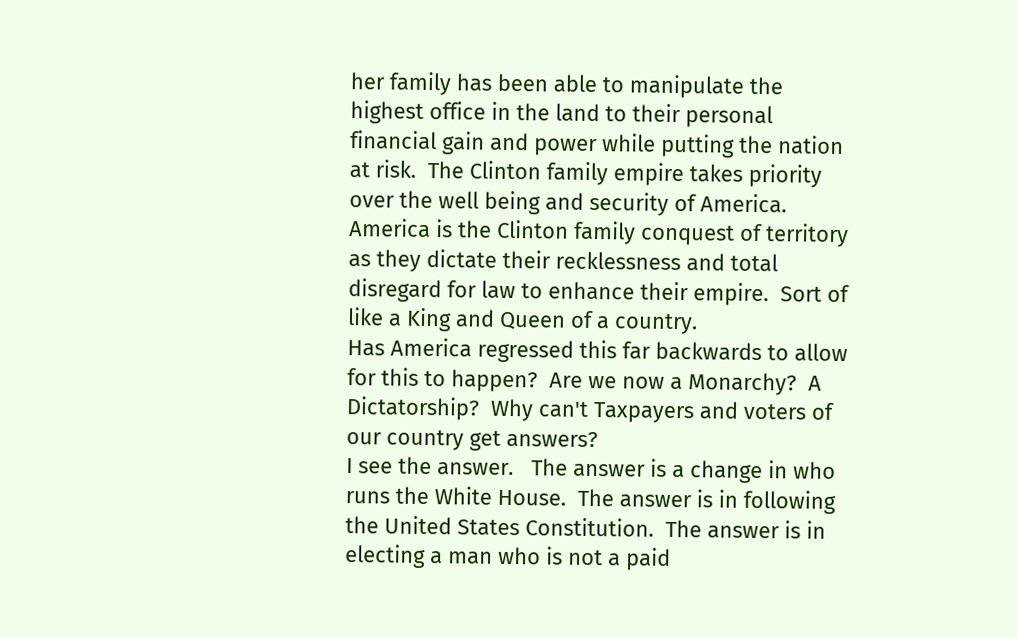her family has been able to manipulate the highest office in the land to their personal financial gain and power while putting the nation at risk.  The Clinton family empire takes priority over the well being and security of America.  America is the Clinton family conquest of territory as they dictate their recklessness and total disregard for law to enhance their empire.  Sort of like a King and Queen of a country.
Has America regressed this far backwards to allow for this to happen?  Are we now a Monarchy?  A Dictatorship?  Why can't Taxpayers and voters of our country get answers?
I see the answer.   The answer is a change in who runs the White House.  The answer is in following the United States Constitution.  The answer is in electing a man who is not a paid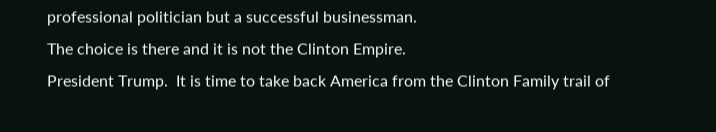professional politician but a successful businessman.
The choice is there and it is not the Clinton Empire.
President Trump.  It is time to take back America from the Clinton Family trail of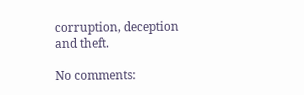corruption, deception and theft.

No comments: